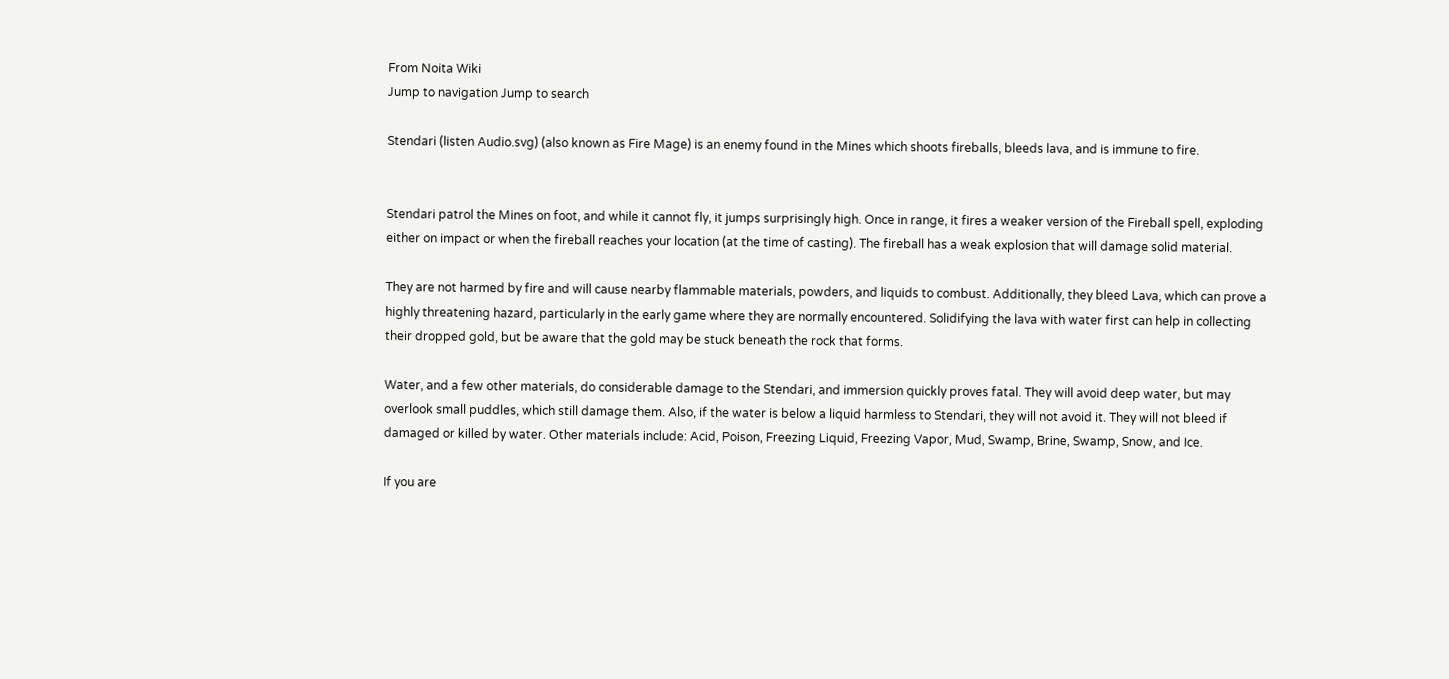From Noita Wiki
Jump to navigation Jump to search

Stendari (listen Audio.svg) (also known as Fire Mage) is an enemy found in the Mines which shoots fireballs, bleeds lava, and is immune to fire.


Stendari patrol the Mines on foot, and while it cannot fly, it jumps surprisingly high. Once in range, it fires a weaker version of the Fireball spell, exploding either on impact or when the fireball reaches your location (at the time of casting). The fireball has a weak explosion that will damage solid material.

They are not harmed by fire and will cause nearby flammable materials, powders, and liquids to combust. Additionally, they bleed Lava, which can prove a highly threatening hazard, particularly in the early game where they are normally encountered. Solidifying the lava with water first can help in collecting their dropped gold, but be aware that the gold may be stuck beneath the rock that forms.

Water, and a few other materials, do considerable damage to the Stendari, and immersion quickly proves fatal. They will avoid deep water, but may overlook small puddles, which still damage them. Also, if the water is below a liquid harmless to Stendari, they will not avoid it. They will not bleed if damaged or killed by water. Other materials include: Acid, Poison, Freezing Liquid, Freezing Vapor, Mud, Swamp, Brine, Swamp, Snow, and Ice.

If you are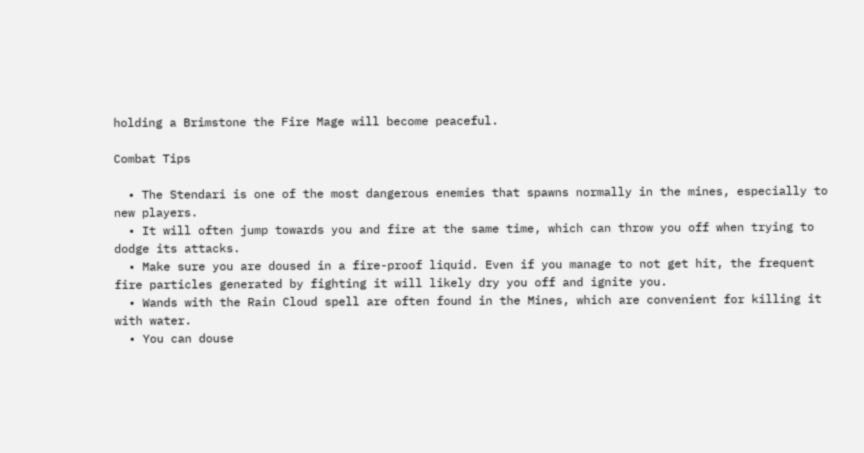holding a Brimstone the Fire Mage will become peaceful.

Combat Tips

  • The Stendari is one of the most dangerous enemies that spawns normally in the mines, especially to new players.
  • It will often jump towards you and fire at the same time, which can throw you off when trying to dodge its attacks.
  • Make sure you are doused in a fire-proof liquid. Even if you manage to not get hit, the frequent fire particles generated by fighting it will likely dry you off and ignite you.
  • Wands with the Rain Cloud spell are often found in the Mines, which are convenient for killing it with water.
  • You can douse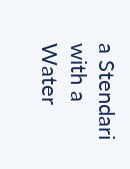a Stendari with a Water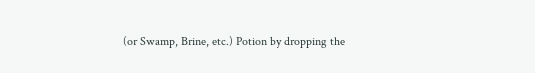(or Swamp, Brine, etc.) Potion by dropping the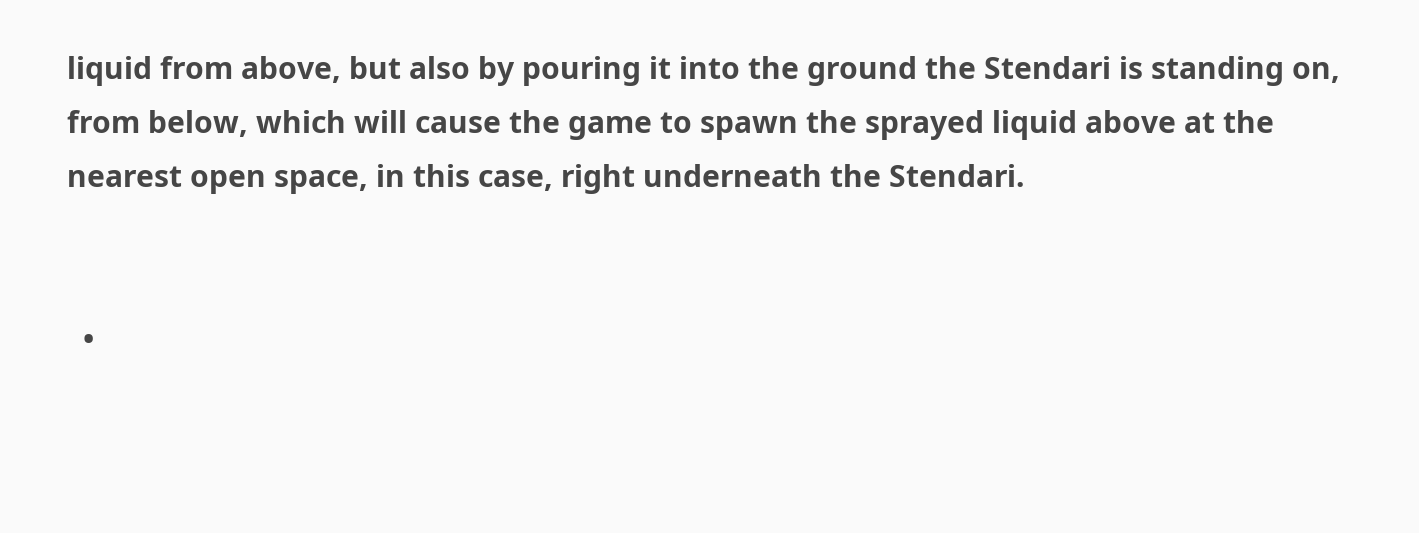liquid from above, but also by pouring it into the ground the Stendari is standing on, from below, which will cause the game to spawn the sprayed liquid above at the nearest open space, in this case, right underneath the Stendari.


  •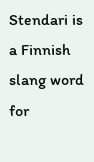Stendari is a Finnish slang word for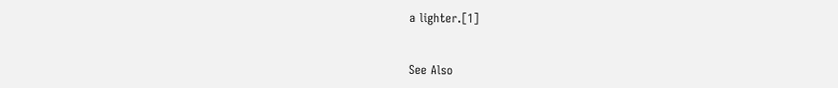a lighter.[1]


See Also